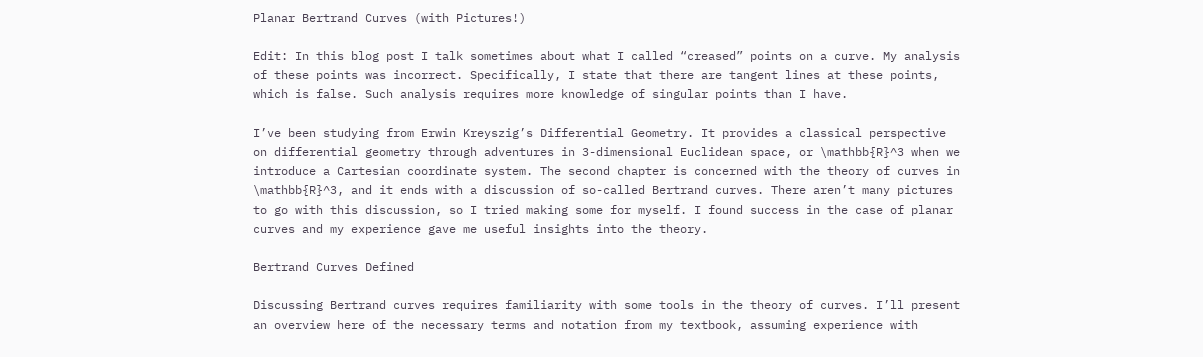Planar Bertrand Curves (with Pictures!)

Edit: In this blog post I talk sometimes about what I called “creased” points on a curve. My analysis of these points was incorrect. Specifically, I state that there are tangent lines at these points, which is false. Such analysis requires more knowledge of singular points than I have.

I’ve been studying from Erwin Kreyszig’s Differential Geometry. It provides a classical perspective on differential geometry through adventures in 3-dimensional Euclidean space, or \mathbb{R}^3 when we introduce a Cartesian coordinate system. The second chapter is concerned with the theory of curves in \mathbb{R}^3, and it ends with a discussion of so-called Bertrand curves. There aren’t many pictures to go with this discussion, so I tried making some for myself. I found success in the case of planar curves and my experience gave me useful insights into the theory.

Bertrand Curves Defined

Discussing Bertrand curves requires familiarity with some tools in the theory of curves. I’ll present an overview here of the necessary terms and notation from my textbook, assuming experience with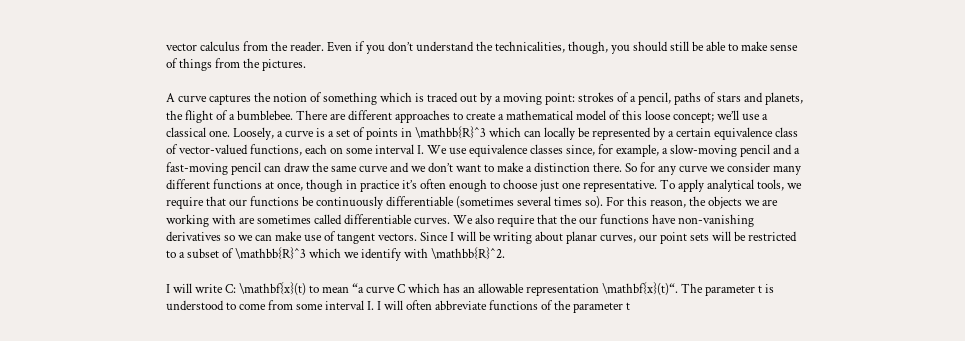vector calculus from the reader. Even if you don’t understand the technicalities, though, you should still be able to make sense of things from the pictures.

A curve captures the notion of something which is traced out by a moving point: strokes of a pencil, paths of stars and planets, the flight of a bumblebee. There are different approaches to create a mathematical model of this loose concept; we’ll use a classical one. Loosely, a curve is a set of points in \mathbb{R}^3 which can locally be represented by a certain equivalence class of vector-valued functions, each on some interval I. We use equivalence classes since, for example, a slow-moving pencil and a fast-moving pencil can draw the same curve and we don’t want to make a distinction there. So for any curve we consider many different functions at once, though in practice it’s often enough to choose just one representative. To apply analytical tools, we require that our functions be continuously differentiable (sometimes several times so). For this reason, the objects we are working with are sometimes called differentiable curves. We also require that the our functions have non-vanishing derivatives so we can make use of tangent vectors. Since I will be writing about planar curves, our point sets will be restricted to a subset of \mathbb{R}^3 which we identify with \mathbb{R}^2.

I will write C: \mathbf{x}(t) to mean “a curve C which has an allowable representation \mathbf{x}(t)“. The parameter t is understood to come from some interval I. I will often abbreviate functions of the parameter t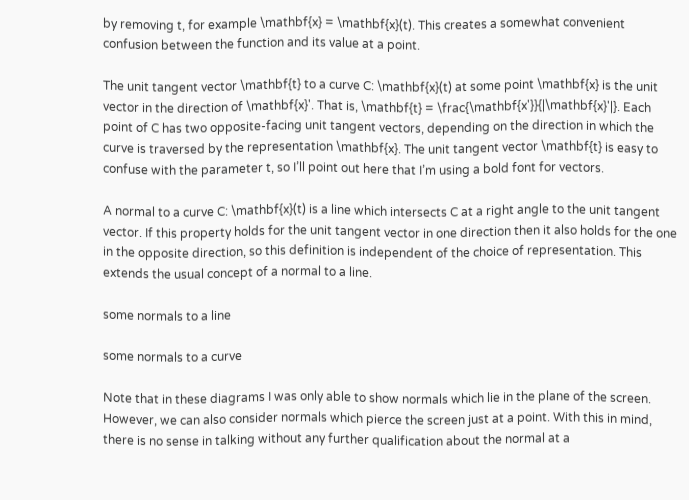by removing t, for example \mathbf{x} = \mathbf{x}(t). This creates a somewhat convenient confusion between the function and its value at a point.

The unit tangent vector \mathbf{t} to a curve C: \mathbf{x}(t) at some point \mathbf{x} is the unit vector in the direction of \mathbf{x}'. That is, \mathbf{t} = \frac{\mathbf{x'}}{|\mathbf{x}'|}. Each point of C has two opposite-facing unit tangent vectors, depending on the direction in which the curve is traversed by the representation \mathbf{x}. The unit tangent vector \mathbf{t} is easy to confuse with the parameter t, so I’ll point out here that I’m using a bold font for vectors.

A normal to a curve C: \mathbf{x}(t) is a line which intersects C at a right angle to the unit tangent vector. If this property holds for the unit tangent vector in one direction then it also holds for the one in the opposite direction, so this definition is independent of the choice of representation. This extends the usual concept of a normal to a line.

some normals to a line

some normals to a curve

Note that in these diagrams I was only able to show normals which lie in the plane of the screen. However, we can also consider normals which pierce the screen just at a point. With this in mind, there is no sense in talking without any further qualification about the normal at a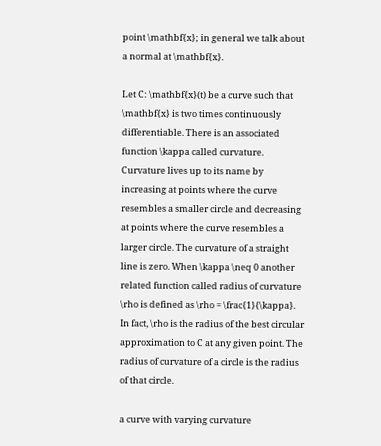point \mathbf{x}; in general we talk about a normal at \mathbf{x}.

Let C: \mathbf{x}(t) be a curve such that \mathbf{x} is two times continuously differentiable. There is an associated function \kappa called curvature. Curvature lives up to its name by increasing at points where the curve resembles a smaller circle and decreasing at points where the curve resembles a larger circle. The curvature of a straight line is zero. When \kappa \neq 0 another related function called radius of curvature \rho is defined as \rho = \frac{1}{\kappa}. In fact, \rho is the radius of the best circular approximation to C at any given point. The radius of curvature of a circle is the radius of that circle.

a curve with varying curvature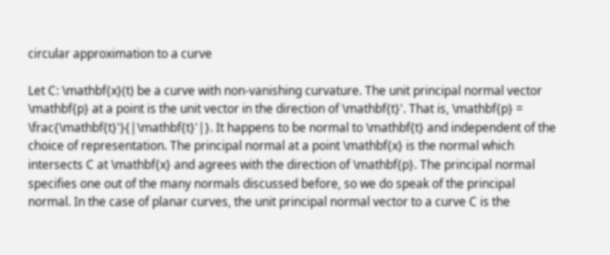circular approximation to a curve

Let C: \mathbf{x}(t) be a curve with non-vanishing curvature. The unit principal normal vector \mathbf{p} at a point is the unit vector in the direction of \mathbf{t}'. That is, \mathbf{p} = \frac{\mathbf{t}'}{|\mathbf{t}'|}. It happens to be normal to \mathbf{t} and independent of the choice of representation. The principal normal at a point \mathbf{x} is the normal which intersects C at \mathbf{x} and agrees with the direction of \mathbf{p}. The principal normal specifies one out of the many normals discussed before, so we do speak of the principal normal. In the case of planar curves, the unit principal normal vector to a curve C is the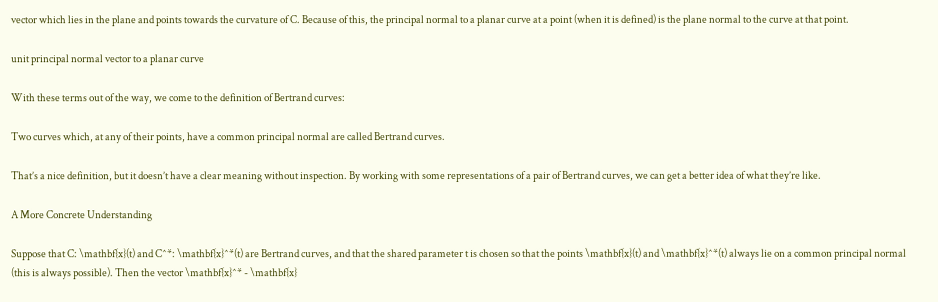vector which lies in the plane and points towards the curvature of C. Because of this, the principal normal to a planar curve at a point (when it is defined) is the plane normal to the curve at that point.

unit principal normal vector to a planar curve

With these terms out of the way, we come to the definition of Bertrand curves:

Two curves which, at any of their points, have a common principal normal are called Bertrand curves.

That’s a nice definition, but it doesn’t have a clear meaning without inspection. By working with some representations of a pair of Bertrand curves, we can get a better idea of what they’re like.

A More Concrete Understanding

Suppose that C: \mathbf{x}(t) and C^*: \mathbf{x}^*(t) are Bertrand curves, and that the shared parameter t is chosen so that the points \mathbf{x}(t) and \mathbf{x}^*(t) always lie on a common principal normal (this is always possible). Then the vector \mathbf{x}^* - \mathbf{x}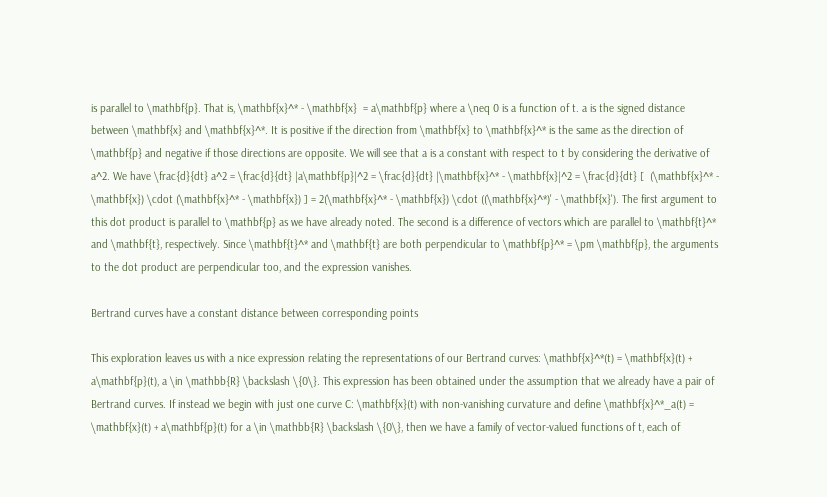is parallel to \mathbf{p}. That is, \mathbf{x}^* - \mathbf{x}  = a\mathbf{p} where a \neq 0 is a function of t. a is the signed distance between \mathbf{x} and \mathbf{x}^*. It is positive if the direction from \mathbf{x} to \mathbf{x}^* is the same as the direction of \mathbf{p} and negative if those directions are opposite. We will see that a is a constant with respect to t by considering the derivative of a^2. We have \frac{d}{dt} a^2 = \frac{d}{dt} |a\mathbf{p}|^2 = \frac{d}{dt} |\mathbf{x}^* - \mathbf{x}|^2 = \frac{d}{dt} [  (\mathbf{x}^* - \mathbf{x}) \cdot (\mathbf{x}^* - \mathbf{x}) ] = 2(\mathbf{x}^* - \mathbf{x}) \cdot ((\mathbf{x}^*)' - \mathbf{x}'). The first argument to this dot product is parallel to \mathbf{p} as we have already noted. The second is a difference of vectors which are parallel to \mathbf{t}^* and \mathbf{t}, respectively. Since \mathbf{t}^* and \mathbf{t} are both perpendicular to \mathbf{p}^* = \pm \mathbf{p}, the arguments to the dot product are perpendicular too, and the expression vanishes.

Bertrand curves have a constant distance between corresponding points

This exploration leaves us with a nice expression relating the representations of our Bertrand curves: \mathbf{x}^*(t) = \mathbf{x}(t) + a\mathbf{p}(t), a \in \mathbb{R} \backslash \{0\}. This expression has been obtained under the assumption that we already have a pair of Bertrand curves. If instead we begin with just one curve C: \mathbf{x}(t) with non-vanishing curvature and define \mathbf{x}^*_a(t) = \mathbf{x}(t) + a\mathbf{p}(t) for a \in \mathbb{R} \backslash \{0\}, then we have a family of vector-valued functions of t, each of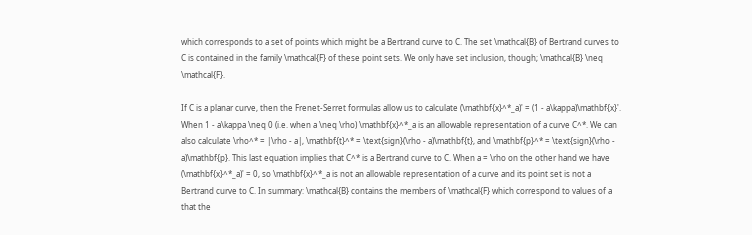which corresponds to a set of points which might be a Bertrand curve to C. The set \mathcal{B} of Bertrand curves to C is contained in the family \mathcal{F} of these point sets. We only have set inclusion, though; \mathcal{B} \neq \mathcal{F}.

If C is a planar curve, then the Frenet-Serret formulas allow us to calculate (\mathbf{x}^*_a)' = (1 - a\kappa)\mathbf{x}'. When 1 - a\kappa \neq 0 (i.e. when a \neq \rho) \mathbf{x}^*_a is an allowable representation of a curve C^*. We can also calculate \rho^* = |\rho - a|, \mathbf{t}^* = \text{sign}(\rho - a)\mathbf{t}, and \mathbf{p}^* = \text{sign}(\rho - a)\mathbf{p}. This last equation implies that C^* is a Bertrand curve to C. When a = \rho on the other hand we have (\mathbf{x}^*_a)' = 0, so \mathbf{x}^*_a is not an allowable representation of a curve and its point set is not a Bertrand curve to C. In summary: \mathcal{B} contains the members of \mathcal{F} which correspond to values of a that the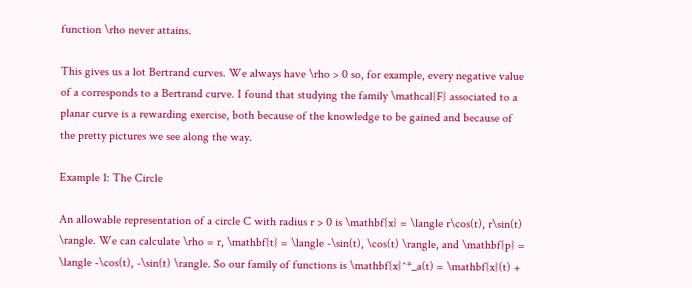function \rho never attains.

This gives us a lot Bertrand curves. We always have \rho > 0 so, for example, every negative value of a corresponds to a Bertrand curve. I found that studying the family \mathcal{F} associated to a planar curve is a rewarding exercise, both because of the knowledge to be gained and because of the pretty pictures we see along the way.

Example 1: The Circle

An allowable representation of a circle C with radius r > 0 is \mathbf{x} = \langle r\cos(t), r\sin(t) \rangle. We can calculate \rho = r, \mathbf{t} = \langle -\sin(t), \cos(t) \rangle, and \mathbf{p} = \langle -\cos(t), -\sin(t) \rangle. So our family of functions is \mathbf{x}^*_a(t) = \mathbf{x}(t) +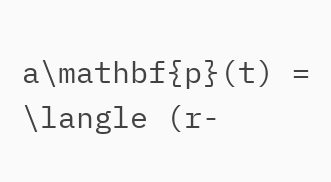a\mathbf{p}(t) = \langle (r-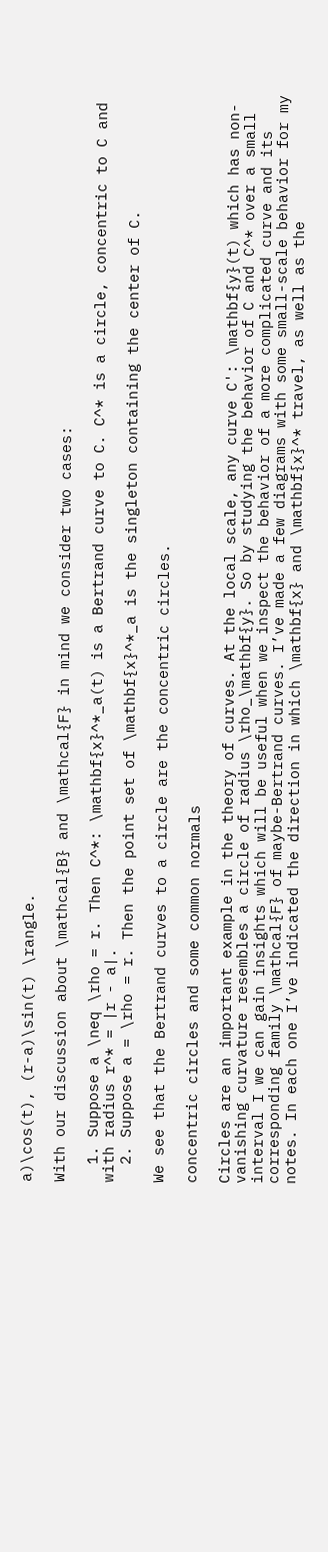a)\cos(t), (r-a)\sin(t) \rangle.

With our discussion about \mathcal{B} and \mathcal{F} in mind we consider two cases:

  1. Suppose a \neq \rho = r. Then C^*: \mathbf{x}^*_a(t) is a Bertrand curve to C. C^* is a circle, concentric to C and with radius r^* = |r - a|.
  2. Suppose a = \rho = r. Then the point set of \mathbf{x}^*_a is the singleton containing the center of C.

We see that the Bertrand curves to a circle are the concentric circles.

concentric circles and some common normals

Circles are an important example in the theory of curves. At the local scale, any curve C': \mathbf{y}(t) which has non-vanishing curvature resembles a circle of radius \rho_\mathbf{y}. So by studying the behavior of C and C^* over a small interval I we can gain insights which will be useful when we inspect the behavior of a more complicated curve and its corresponding family \mathcal{F} of maybe-Bertrand curves. I’ve made a few diagrams with some small-scale behavior for my notes. In each one I’ve indicated the direction in which \mathbf{x} and \mathbf{x}^* travel, as well as the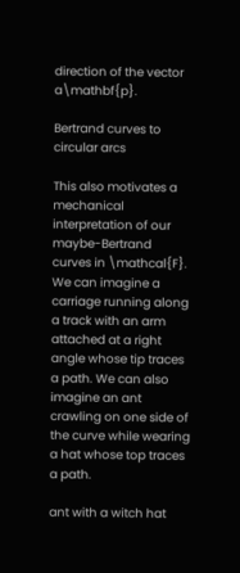direction of the vector a\mathbf{p}.

Bertrand curves to circular arcs

This also motivates a mechanical interpretation of our maybe-Bertrand curves in \mathcal{F}. We can imagine a carriage running along a track with an arm attached at a right angle whose tip traces a path. We can also imagine an ant crawling on one side of the curve while wearing a hat whose top traces a path.

ant with a witch hat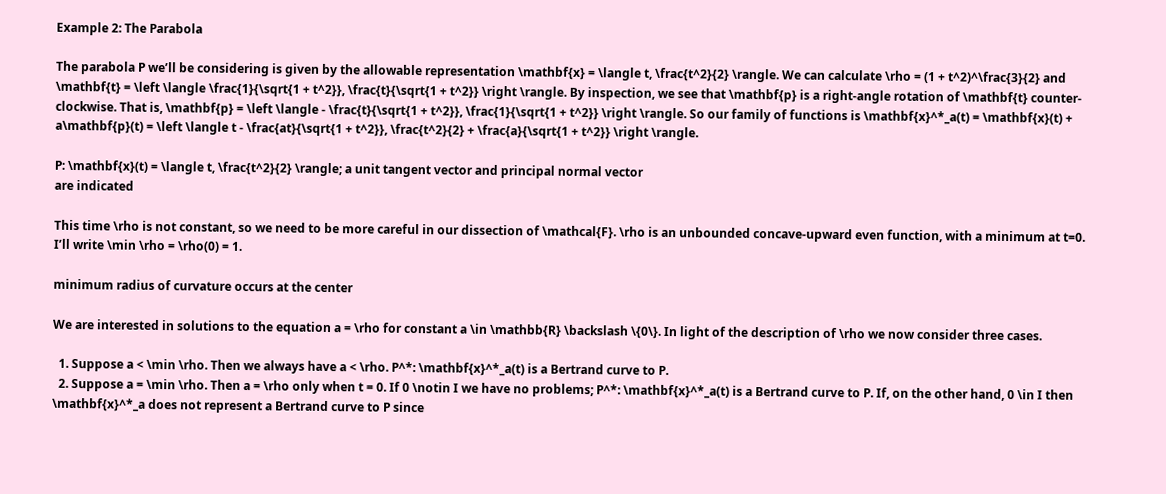Example 2: The Parabola

The parabola P we’ll be considering is given by the allowable representation \mathbf{x} = \langle t, \frac{t^2}{2} \rangle. We can calculate \rho = (1 + t^2)^\frac{3}{2} and \mathbf{t} = \left \langle \frac{1}{\sqrt{1 + t^2}}, \frac{t}{\sqrt{1 + t^2}} \right \rangle. By inspection, we see that \mathbf{p} is a right-angle rotation of \mathbf{t} counter-clockwise. That is, \mathbf{p} = \left \langle - \frac{t}{\sqrt{1 + t^2}}, \frac{1}{\sqrt{1 + t^2}} \right \rangle. So our family of functions is \mathbf{x}^*_a(t) = \mathbf{x}(t) + a\mathbf{p}(t) = \left \langle t - \frac{at}{\sqrt{1 + t^2}}, \frac{t^2}{2} + \frac{a}{\sqrt{1 + t^2}} \right \rangle.

P: \mathbf{x}(t) = \langle t, \frac{t^2}{2} \rangle; a unit tangent vector and principal normal vector
are indicated

This time \rho is not constant, so we need to be more careful in our dissection of \mathcal{F}. \rho is an unbounded concave-upward even function, with a minimum at t=0. I’ll write \min \rho = \rho(0) = 1.

minimum radius of curvature occurs at the center

We are interested in solutions to the equation a = \rho for constant a \in \mathbb{R} \backslash \{0\}. In light of the description of \rho we now consider three cases.

  1. Suppose a < \min \rho. Then we always have a < \rho. P^*: \mathbf{x}^*_a(t) is a Bertrand curve to P.
  2. Suppose a = \min \rho. Then a = \rho only when t = 0. If 0 \notin I we have no problems; P^*: \mathbf{x}^*_a(t) is a Bertrand curve to P. If, on the other hand, 0 \in I then \mathbf{x}^*_a does not represent a Bertrand curve to P since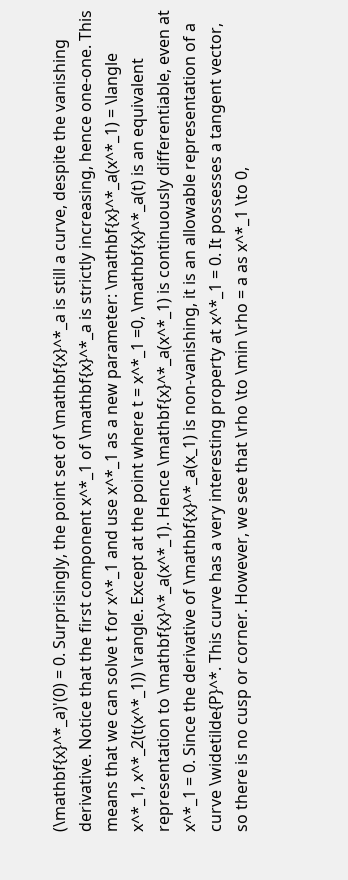(\mathbf{x}^*_a)'(0) = 0. Surprisingly, the point set of \mathbf{x}^*_a is still a curve, despite the vanishing derivative. Notice that the first component x^*_1 of \mathbf{x}^*_a is strictly increasing, hence one-one. This means that we can solve t for x^*_1 and use x^*_1 as a new parameter: \mathbf{x}^*_a(x^*_1) = \langle x^*_1, x^*_2(t(x^*_1)) \rangle. Except at the point where t = x^*_1 =0, \mathbf{x}^*_a(t) is an equivalent representation to \mathbf{x}^*_a(x^*_1). Hence \mathbf{x}^*_a(x^*_1) is continuously differentiable, even at x^*_1 = 0. Since the derivative of \mathbf{x}^*_a(x_1) is non-vanishing, it is an allowable representation of a curve \widetilde{P}^*. This curve has a very interesting property at x^*_1 = 0. It possesses a tangent vector, so there is no cusp or corner. However, we see that \rho \to \min \rho = a as x^*_1 \to 0,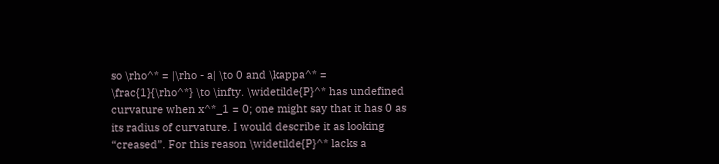so \rho^* = |\rho - a| \to 0 and \kappa^* = \frac{1}{\rho^*} \to \infty. \widetilde{P}^* has undefined curvature when x^*_1 = 0; one might say that it has 0 as its radius of curvature. I would describe it as looking “creased”. For this reason \widetilde{P}^* lacks a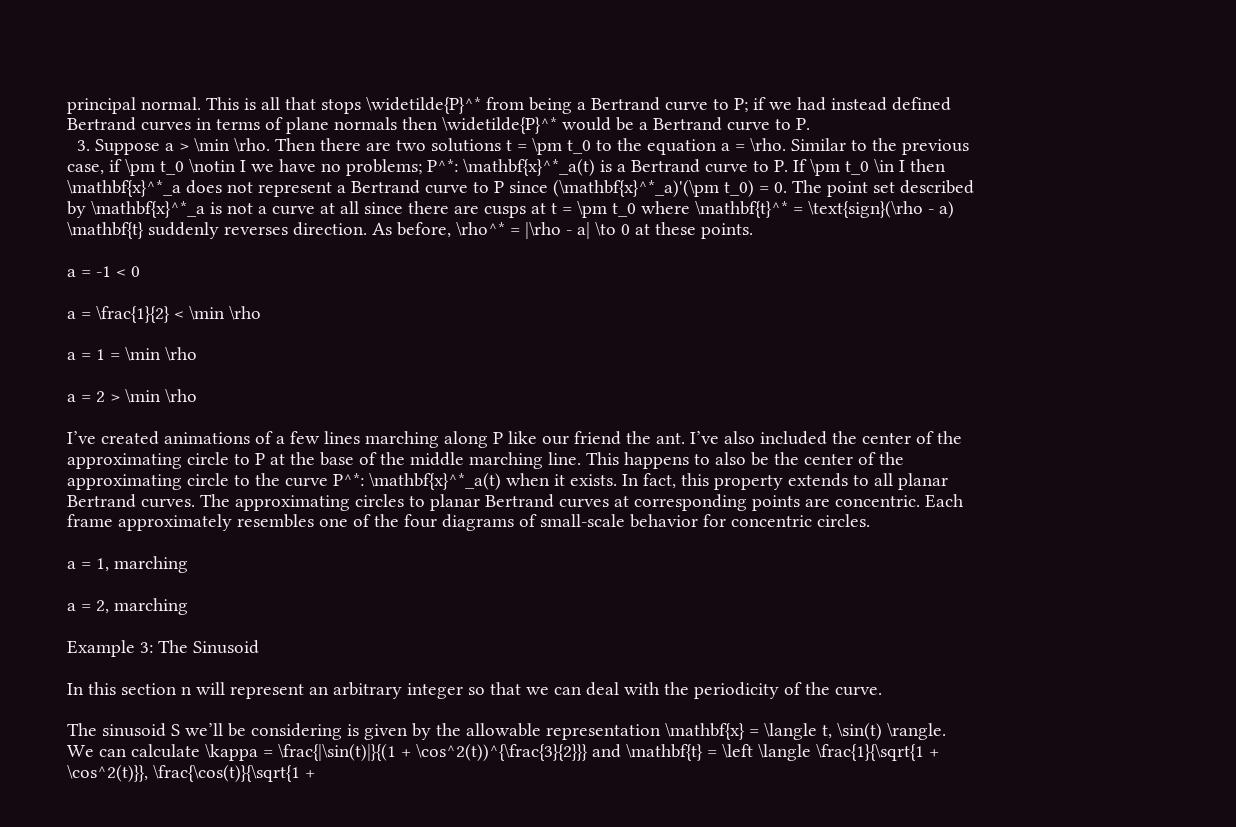principal normal. This is all that stops \widetilde{P}^* from being a Bertrand curve to P; if we had instead defined Bertrand curves in terms of plane normals then \widetilde{P}^* would be a Bertrand curve to P.
  3. Suppose a > \min \rho. Then there are two solutions t = \pm t_0 to the equation a = \rho. Similar to the previous case, if \pm t_0 \notin I we have no problems; P^*: \mathbf{x}^*_a(t) is a Bertrand curve to P. If \pm t_0 \in I then \mathbf{x}^*_a does not represent a Bertrand curve to P since (\mathbf{x}^*_a)'(\pm t_0) = 0. The point set described by \mathbf{x}^*_a is not a curve at all since there are cusps at t = \pm t_0 where \mathbf{t}^* = \text{sign}(\rho - a) \mathbf{t} suddenly reverses direction. As before, \rho^* = |\rho - a| \to 0 at these points.

a = -1 < 0

a = \frac{1}{2} < \min \rho

a = 1 = \min \rho

a = 2 > \min \rho

I’ve created animations of a few lines marching along P like our friend the ant. I’ve also included the center of the approximating circle to P at the base of the middle marching line. This happens to also be the center of the approximating circle to the curve P^*: \mathbf{x}^*_a(t) when it exists. In fact, this property extends to all planar Bertrand curves. The approximating circles to planar Bertrand curves at corresponding points are concentric. Each frame approximately resembles one of the four diagrams of small-scale behavior for concentric circles.

a = 1, marching

a = 2, marching

Example 3: The Sinusoid

In this section n will represent an arbitrary integer so that we can deal with the periodicity of the curve.

The sinusoid S we’ll be considering is given by the allowable representation \mathbf{x} = \langle t, \sin(t) \rangle. We can calculate \kappa = \frac{|\sin(t)|}{(1 + \cos^2(t))^{\frac{3}{2}}} and \mathbf{t} = \left \langle \frac{1}{\sqrt{1 + \cos^2(t)}}, \frac{\cos(t)}{\sqrt{1 +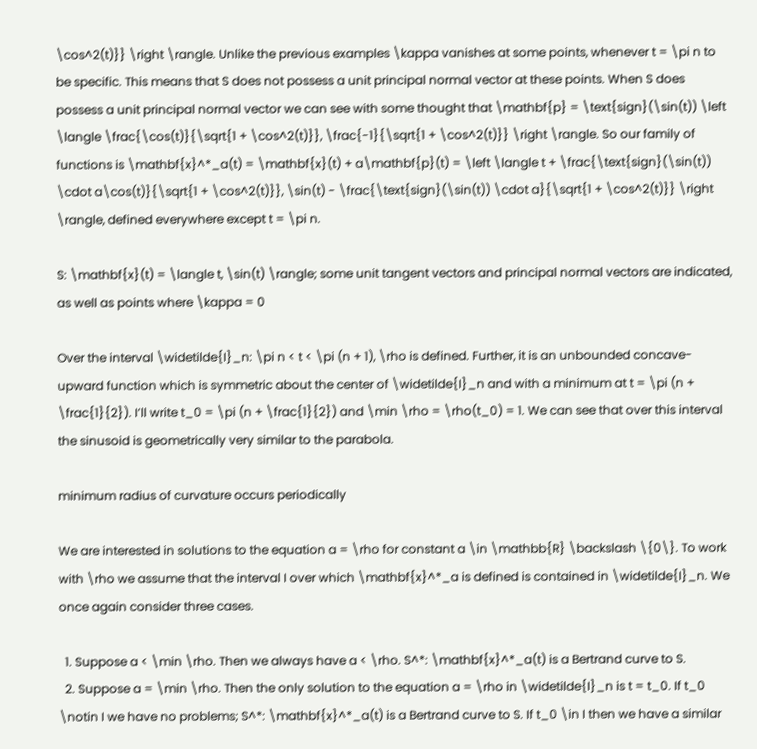\cos^2(t)}} \right \rangle. Unlike the previous examples \kappa vanishes at some points, whenever t = \pi n to be specific. This means that S does not possess a unit principal normal vector at these points. When S does possess a unit principal normal vector we can see with some thought that \mathbf{p} = \text{sign}(\sin(t)) \left \langle \frac{\cos(t)}{\sqrt{1 + \cos^2(t)}}, \frac{-1}{\sqrt{1 + \cos^2(t)}} \right \rangle. So our family of functions is \mathbf{x}^*_a(t) = \mathbf{x}(t) + a\mathbf{p}(t) = \left \langle t + \frac{\text{sign}(\sin(t)) \cdot a\cos(t)}{\sqrt{1 + \cos^2(t)}}, \sin(t) - \frac{\text{sign}(\sin(t)) \cdot a}{\sqrt{1 + \cos^2(t)}} \right \rangle, defined everywhere except t = \pi n.

S: \mathbf{x}(t) = \langle t, \sin(t) \rangle; some unit tangent vectors and principal normal vectors are indicated, as well as points where \kappa = 0

Over the interval \widetilde{I}_n: \pi n < t < \pi (n + 1), \rho is defined. Further, it is an unbounded concave-upward function which is symmetric about the center of \widetilde{I}_n and with a minimum at t = \pi (n + \frac{1}{2}). I’ll write t_0 = \pi (n + \frac{1}{2}) and \min \rho = \rho(t_0) = 1. We can see that over this interval the sinusoid is geometrically very similar to the parabola.

minimum radius of curvature occurs periodically

We are interested in solutions to the equation a = \rho for constant a \in \mathbb{R} \backslash \{0\}. To work with \rho we assume that the interval I over which \mathbf{x}^*_a is defined is contained in \widetilde{I}_n. We once again consider three cases.

  1. Suppose a < \min \rho. Then we always have a < \rho. S^*: \mathbf{x}^*_a(t) is a Bertrand curve to S.
  2. Suppose a = \min \rho. Then the only solution to the equation a = \rho in \widetilde{I}_n is t = t_0. If t_0 \notin I we have no problems; S^*: \mathbf{x}^*_a(t) is a Bertrand curve to S. If t_0 \in I then we have a similar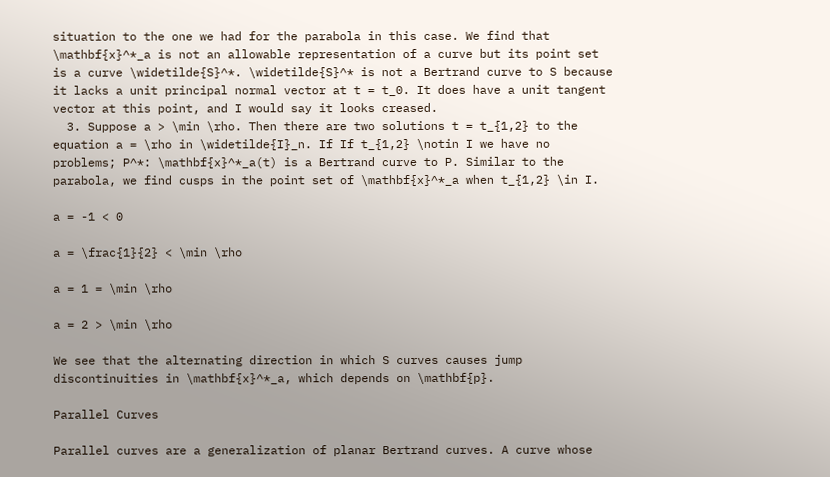situation to the one we had for the parabola in this case. We find that \mathbf{x}^*_a is not an allowable representation of a curve but its point set is a curve \widetilde{S}^*. \widetilde{S}^* is not a Bertrand curve to S because it lacks a unit principal normal vector at t = t_0. It does have a unit tangent vector at this point, and I would say it looks creased.
  3. Suppose a > \min \rho. Then there are two solutions t = t_{1,2} to the equation a = \rho in \widetilde{I}_n. If If t_{1,2} \notin I we have no problems; P^*: \mathbf{x}^*_a(t) is a Bertrand curve to P. Similar to the parabola, we find cusps in the point set of \mathbf{x}^*_a when t_{1,2} \in I.

a = -1 < 0

a = \frac{1}{2} < \min \rho

a = 1 = \min \rho

a = 2 > \min \rho

We see that the alternating direction in which S curves causes jump discontinuities in \mathbf{x}^*_a, which depends on \mathbf{p}.

Parallel Curves

Parallel curves are a generalization of planar Bertrand curves. A curve whose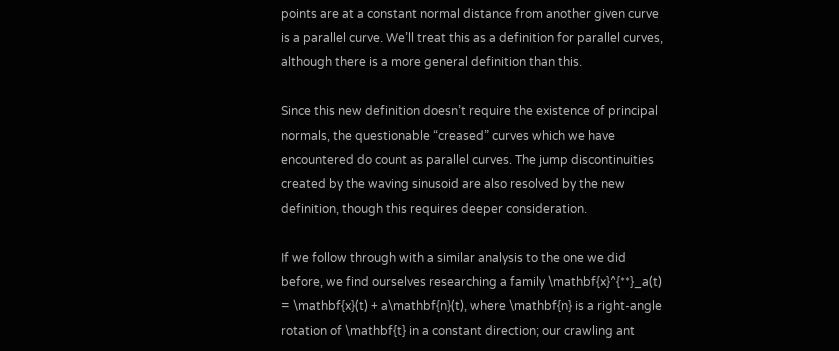points are at a constant normal distance from another given curve is a parallel curve. We’ll treat this as a definition for parallel curves, although there is a more general definition than this.

Since this new definition doesn’t require the existence of principal normals, the questionable “creased” curves which we have encountered do count as parallel curves. The jump discontinuities created by the waving sinusoid are also resolved by the new definition, though this requires deeper consideration.

If we follow through with a similar analysis to the one we did before, we find ourselves researching a family \mathbf{x}^{**}_a(t) = \mathbf{x}(t) + a\mathbf{n}(t), where \mathbf{n} is a right-angle rotation of \mathbf{t} in a constant direction; our crawling ant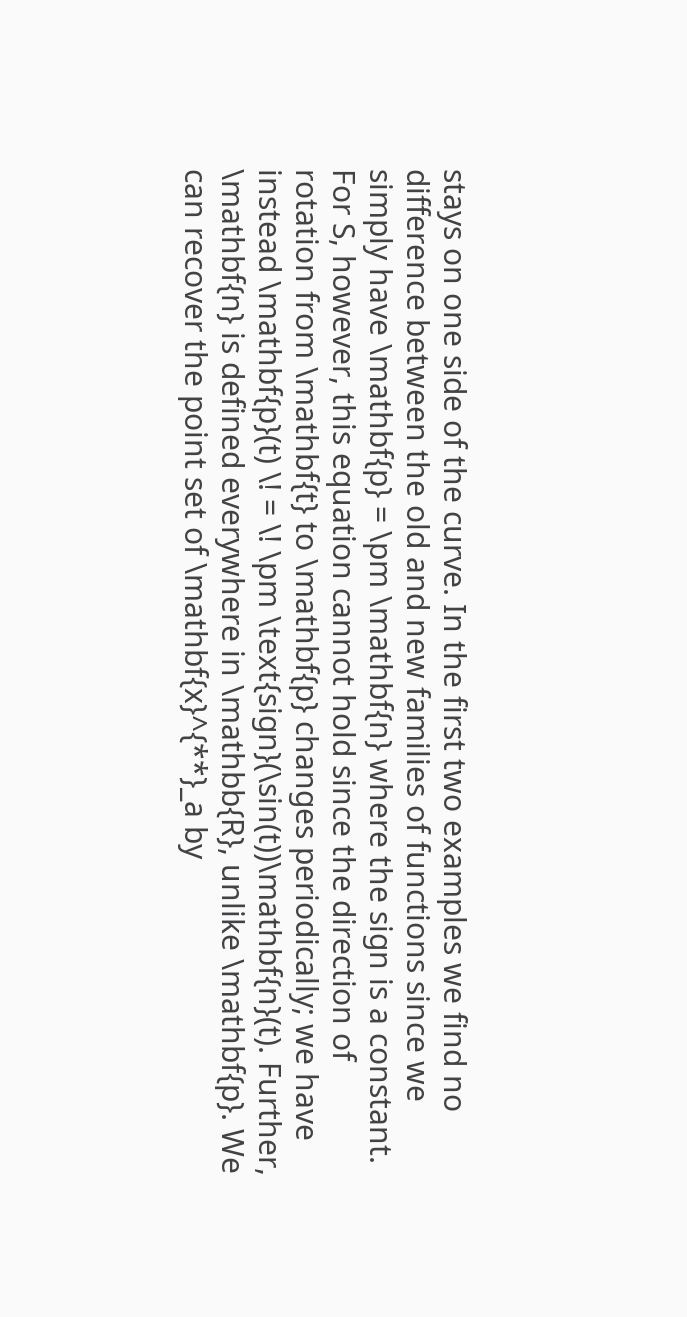stays on one side of the curve. In the first two examples we find no difference between the old and new families of functions since we simply have \mathbf{p} = \pm \mathbf{n} where the sign is a constant. For S, however, this equation cannot hold since the direction of rotation from \mathbf{t} to \mathbf{p} changes periodically; we have instead \mathbf{p}(t) \! = \! \pm \text{sign}(\sin(t))\mathbf{n}(t). Further, \mathbf{n} is defined everywhere in \mathbb{R}, unlike \mathbf{p}. We can recover the point set of \mathbf{x}^{**}_a by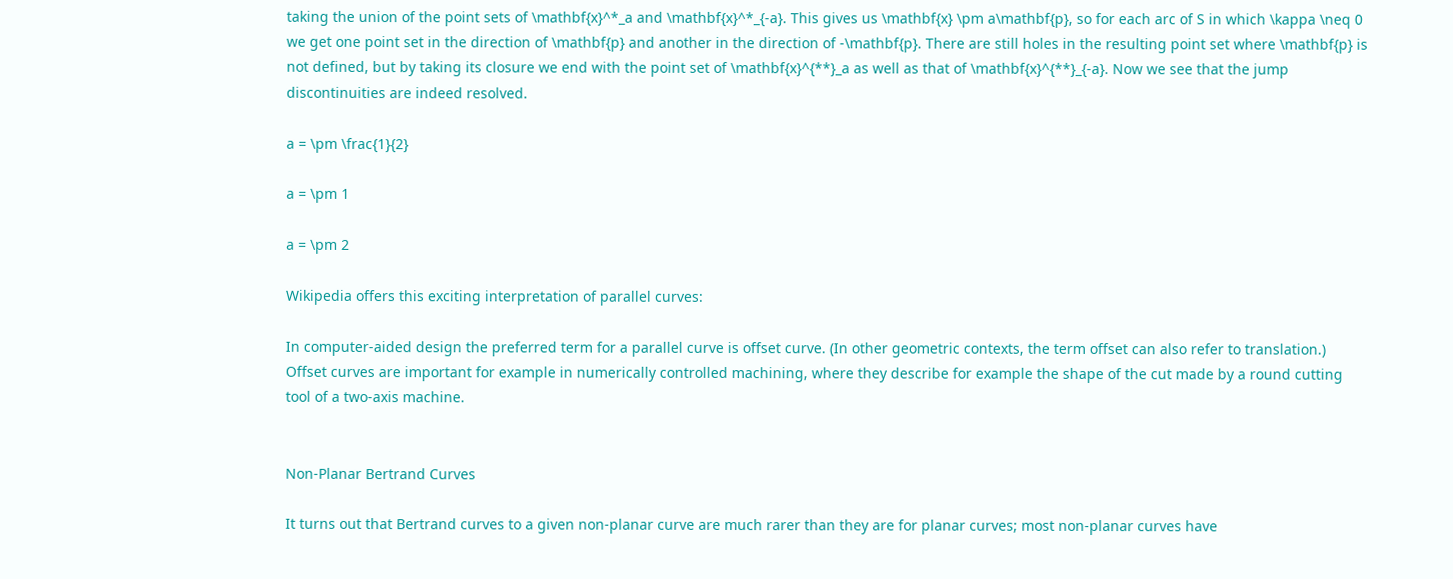taking the union of the point sets of \mathbf{x}^*_a and \mathbf{x}^*_{-a}. This gives us \mathbf{x} \pm a\mathbf{p}, so for each arc of S in which \kappa \neq 0 we get one point set in the direction of \mathbf{p} and another in the direction of -\mathbf{p}. There are still holes in the resulting point set where \mathbf{p} is not defined, but by taking its closure we end with the point set of \mathbf{x}^{**}_a as well as that of \mathbf{x}^{**}_{-a}. Now we see that the jump discontinuities are indeed resolved.

a = \pm \frac{1}{2}

a = \pm 1

a = \pm 2

Wikipedia offers this exciting interpretation of parallel curves:

In computer-aided design the preferred term for a parallel curve is offset curve. (In other geometric contexts, the term offset can also refer to translation.) Offset curves are important for example in numerically controlled machining, where they describe for example the shape of the cut made by a round cutting tool of a two-axis machine.


Non-Planar Bertrand Curves

It turns out that Bertrand curves to a given non-planar curve are much rarer than they are for planar curves; most non-planar curves have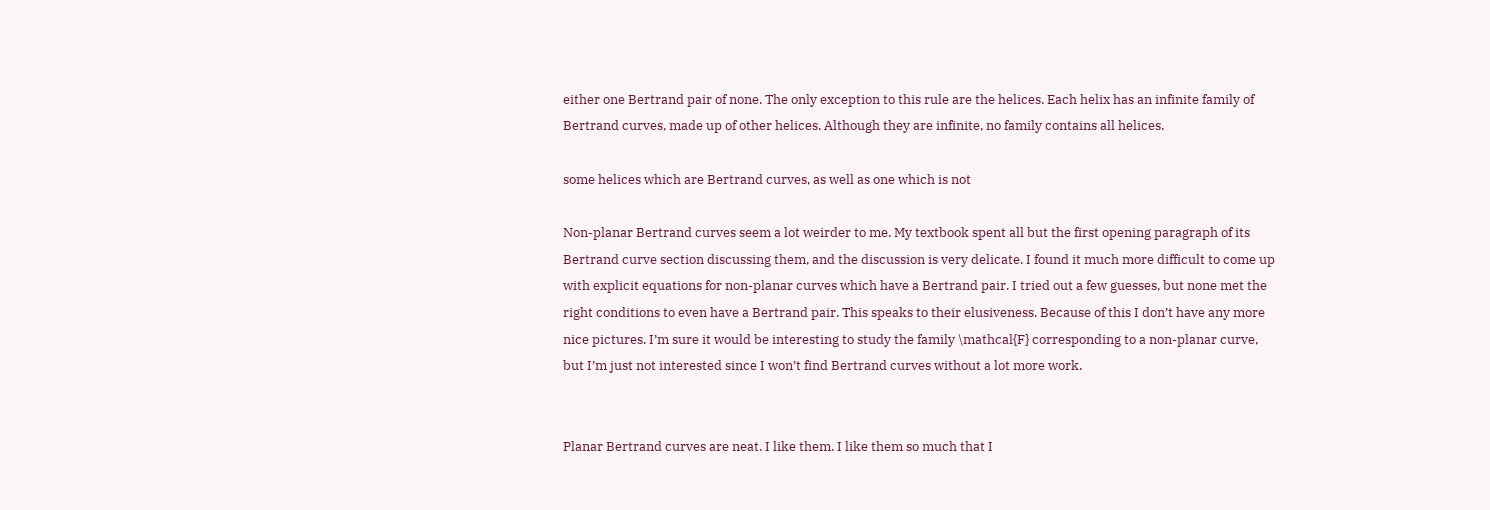either one Bertrand pair of none. The only exception to this rule are the helices. Each helix has an infinite family of Bertrand curves, made up of other helices. Although they are infinite, no family contains all helices.

some helices which are Bertrand curves, as well as one which is not

Non-planar Bertrand curves seem a lot weirder to me. My textbook spent all but the first opening paragraph of its Bertrand curve section discussing them, and the discussion is very delicate. I found it much more difficult to come up with explicit equations for non-planar curves which have a Bertrand pair. I tried out a few guesses, but none met the right conditions to even have a Bertrand pair. This speaks to their elusiveness. Because of this I don’t have any more nice pictures. I’m sure it would be interesting to study the family \mathcal{F} corresponding to a non-planar curve, but I’m just not interested since I won’t find Bertrand curves without a lot more work.


Planar Bertrand curves are neat. I like them. I like them so much that I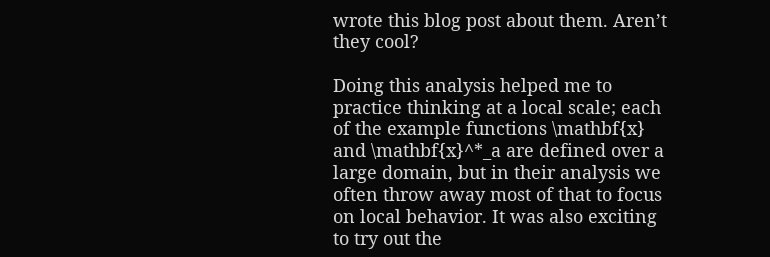wrote this blog post about them. Aren’t they cool?

Doing this analysis helped me to practice thinking at a local scale; each of the example functions \mathbf{x} and \mathbf{x}^*_a are defined over a large domain, but in their analysis we often throw away most of that to focus on local behavior. It was also exciting to try out the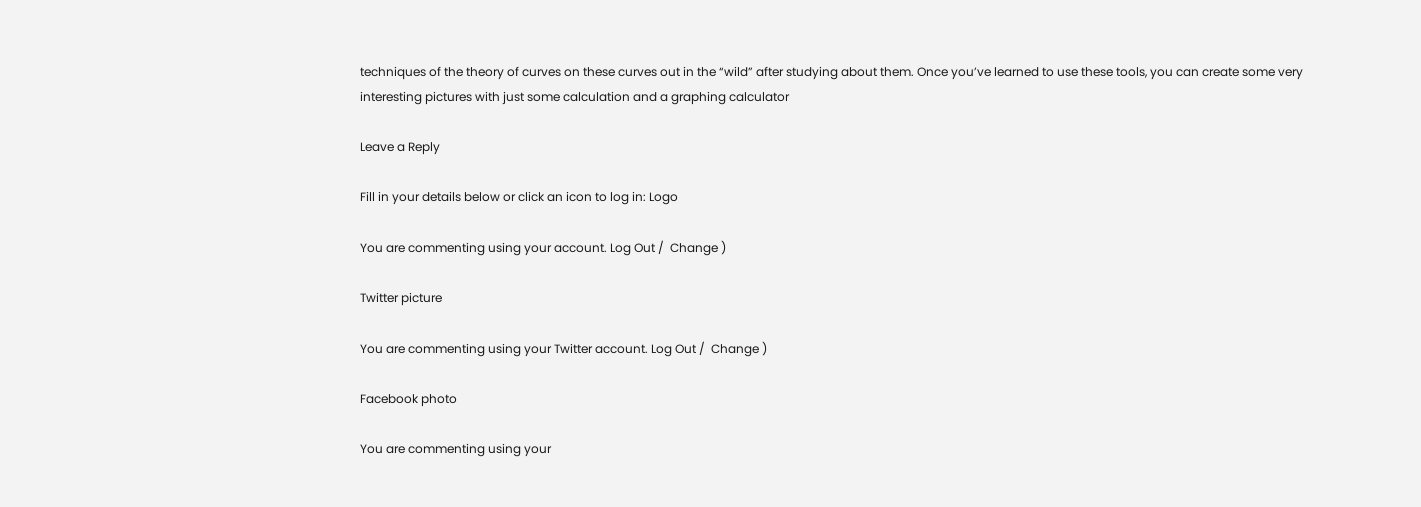techniques of the theory of curves on these curves out in the “wild” after studying about them. Once you’ve learned to use these tools, you can create some very interesting pictures with just some calculation and a graphing calculator

Leave a Reply

Fill in your details below or click an icon to log in: Logo

You are commenting using your account. Log Out /  Change )

Twitter picture

You are commenting using your Twitter account. Log Out /  Change )

Facebook photo

You are commenting using your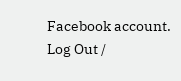Facebook account. Log Out /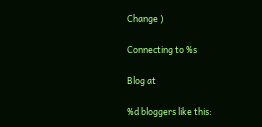Change )

Connecting to %s

Blog at

%d bloggers like this: